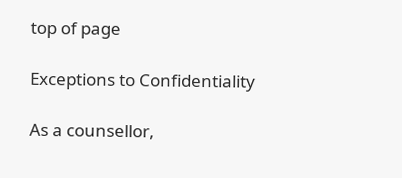top of page

Exceptions to Confidentiality

As a counsellor,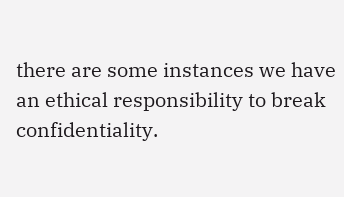there are some instances we have an ethical responsibility to break confidentiality.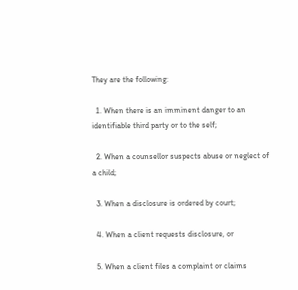They are the following:

  1. When there is an imminent danger to an identifiable third party or to the self;

  2. When a counsellor suspects abuse or neglect of a child;

  3. When a disclosure is ordered by court;

  4. When a client requests disclosure, or

  5. When a client files a complaint or claims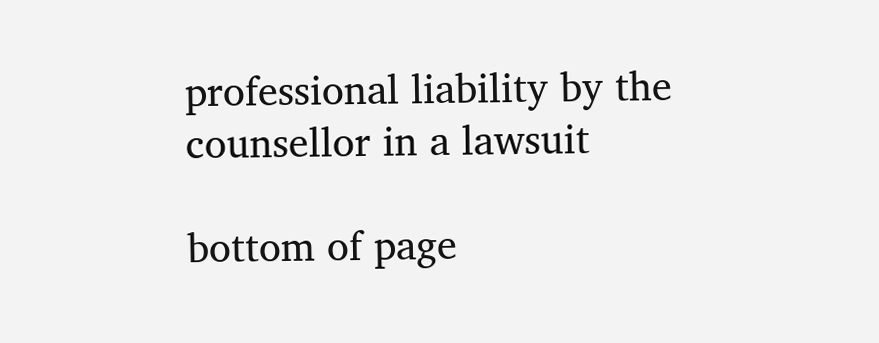professional liability by the counsellor in a lawsuit

bottom of page